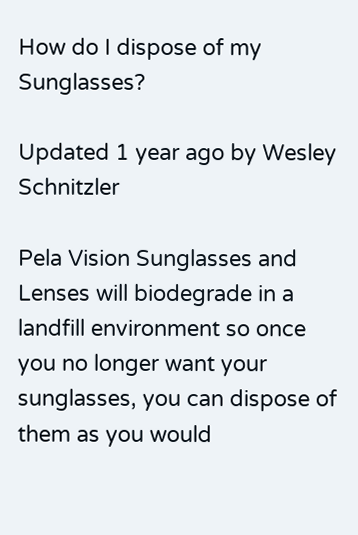How do I dispose of my Sunglasses?

Updated 1 year ago by Wesley Schnitzler

Pela Vision Sunglasses and Lenses will biodegrade in a landfill environment so once you no longer want your sunglasses, you can dispose of them as you would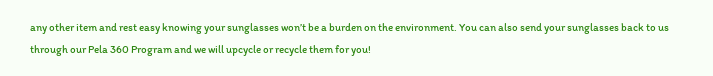any other item and rest easy knowing your sunglasses won’t be a burden on the environment. You can also send your sunglasses back to us through our Pela 360 Program and we will upcycle or recycle them for you!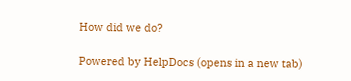How did we do?

Powered by HelpDocs (opens in a new tab)